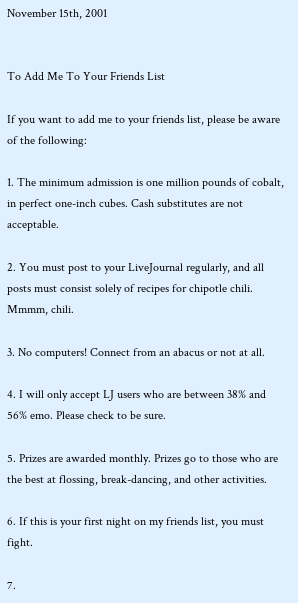November 15th, 2001


To Add Me To Your Friends List

If you want to add me to your friends list, please be aware of the following:

1. The minimum admission is one million pounds of cobalt, in perfect one-inch cubes. Cash substitutes are not acceptable.

2. You must post to your LiveJournal regularly, and all posts must consist solely of recipes for chipotle chili. Mmmm, chili.

3. No computers! Connect from an abacus or not at all.

4. I will only accept LJ users who are between 38% and 56% emo. Please check to be sure.

5. Prizes are awarded monthly. Prizes go to those who are the best at flossing, break-dancing, and other activities.

6. If this is your first night on my friends list, you must fight.

7.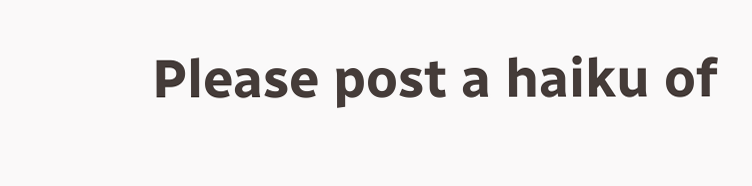Please post a haiku of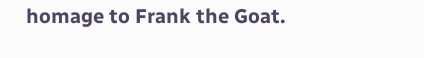homage to Frank the Goat.